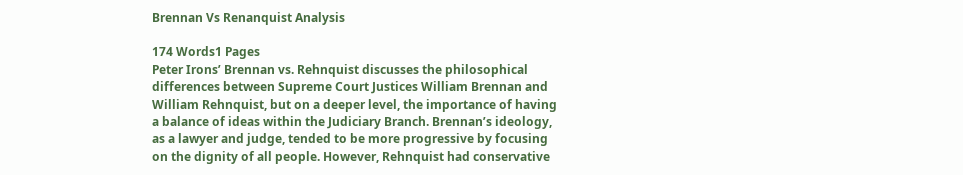Brennan Vs Renanquist Analysis

174 Words1 Pages
Peter Irons’ Brennan vs. Rehnquist discusses the philosophical differences between Supreme Court Justices William Brennan and William Rehnquist, but on a deeper level, the importance of having a balance of ideas within the Judiciary Branch. Brennan’s ideology, as a lawyer and judge, tended to be more progressive by focusing on the dignity of all people. However, Rehnquist had conservative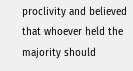proclivity and believed that whoever held the majority should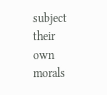subject their own morals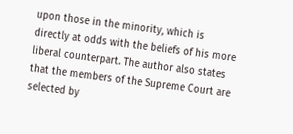upon those in the minority, which is directly at odds with the beliefs of his more liberal counterpart. The author also states that the members of the Supreme Court are selected by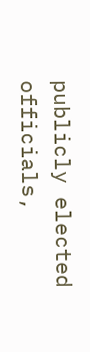publicly elected officials,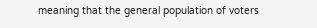meaning that the general population of voters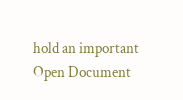hold an important
Open Document